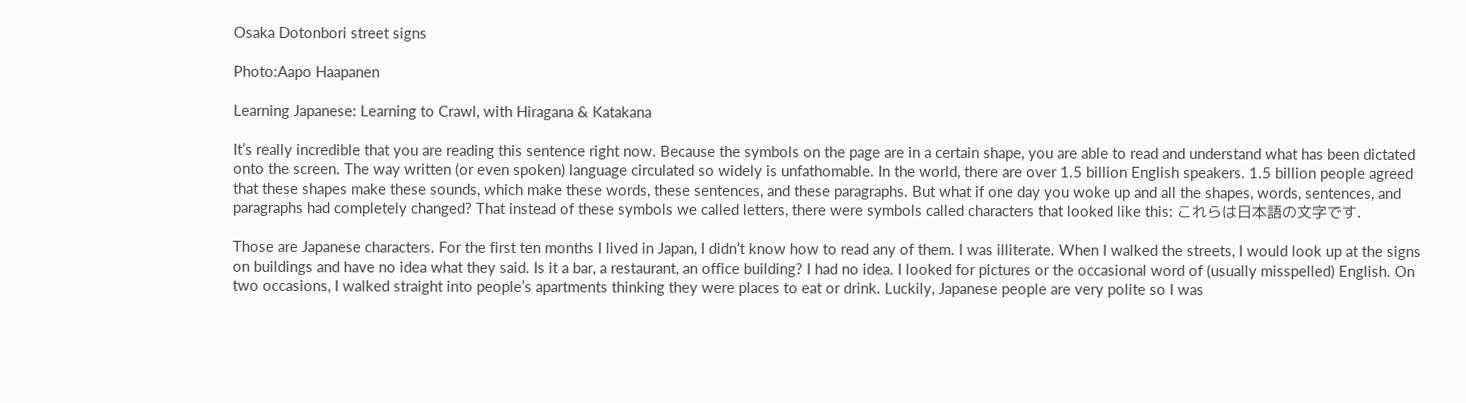Osaka Dotonbori street signs

Photo:Aapo Haapanen

Learning Japanese: Learning to Crawl, with Hiragana & Katakana

It’s really incredible that you are reading this sentence right now. Because the symbols on the page are in a certain shape, you are able to read and understand what has been dictated onto the screen. The way written (or even spoken) language circulated so widely is unfathomable. In the world, there are over 1.5 billion English speakers. 1.5 billion people agreed that these shapes make these sounds, which make these words, these sentences, and these paragraphs. But what if one day you woke up and all the shapes, words, sentences, and paragraphs had completely changed? That instead of these symbols we called letters, there were symbols called characters that looked like this: これらは日本語の文字です.

Those are Japanese characters. For the first ten months I lived in Japan, I didn’t know how to read any of them. I was illiterate. When I walked the streets, I would look up at the signs on buildings and have no idea what they said. Is it a bar, a restaurant, an office building? I had no idea. I looked for pictures or the occasional word of (usually misspelled) English. On two occasions, I walked straight into people’s apartments thinking they were places to eat or drink. Luckily, Japanese people are very polite so I was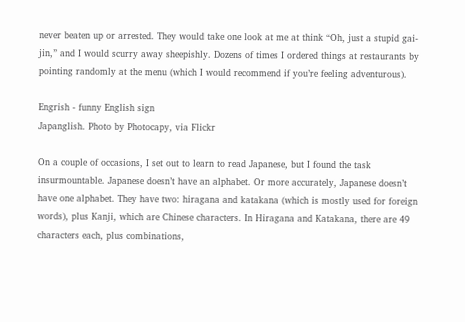never beaten up or arrested. They would take one look at me at think “Oh, just a stupid gai-jin,” and I would scurry away sheepishly. Dozens of times I ordered things at restaurants by pointing randomly at the menu (which I would recommend if you’re feeling adventurous).

Engrish - funny English sign
Japanglish. Photo by Photocapy, via Flickr

On a couple of occasions, I set out to learn to read Japanese, but I found the task insurmountable. Japanese doesn’t have an alphabet. Or more accurately, Japanese doesn’t have one alphabet. They have two: hiragana and katakana (which is mostly used for foreign words), plus Kanji, which are Chinese characters. In Hiragana and Katakana, there are 49 characters each, plus combinations,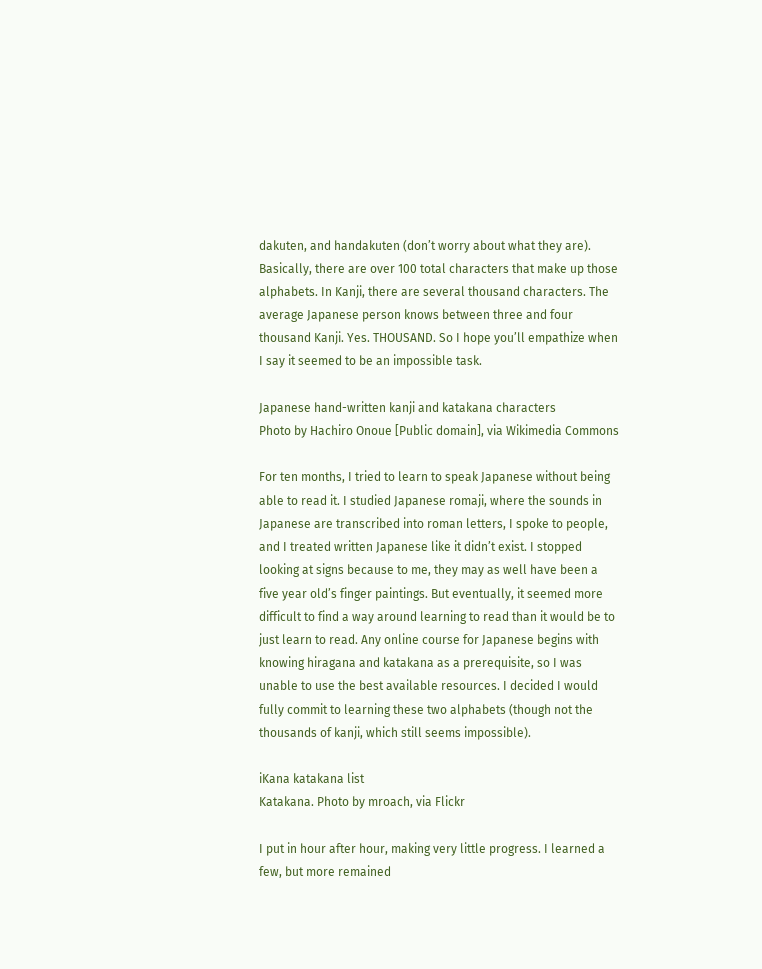dakuten, and handakuten (don’t worry about what they are). Basically, there are over 100 total characters that make up those alphabets. In Kanji, there are several thousand characters. The average Japanese person knows between three and four thousand Kanji. Yes. THOUSAND. So I hope you’ll empathize when I say it seemed to be an impossible task.

Japanese hand-written kanji and katakana characters
Photo by Hachiro Onoue [Public domain], via Wikimedia Commons

For ten months, I tried to learn to speak Japanese without being able to read it. I studied Japanese romaji, where the sounds in Japanese are transcribed into roman letters, I spoke to people, and I treated written Japanese like it didn’t exist. I stopped looking at signs because to me, they may as well have been a five year old’s finger paintings. But eventually, it seemed more difficult to find a way around learning to read than it would be to just learn to read. Any online course for Japanese begins with knowing hiragana and katakana as a prerequisite, so I was unable to use the best available resources. I decided I would fully commit to learning these two alphabets (though not the thousands of kanji, which still seems impossible).

iKana katakana list
Katakana. Photo by mroach, via Flickr

I put in hour after hour, making very little progress. I learned a few, but more remained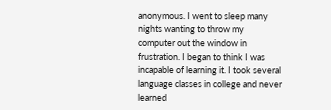anonymous. I went to sleep many nights wanting to throw my computer out the window in frustration. I began to think I was incapable of learning it. I took several language classes in college and never learned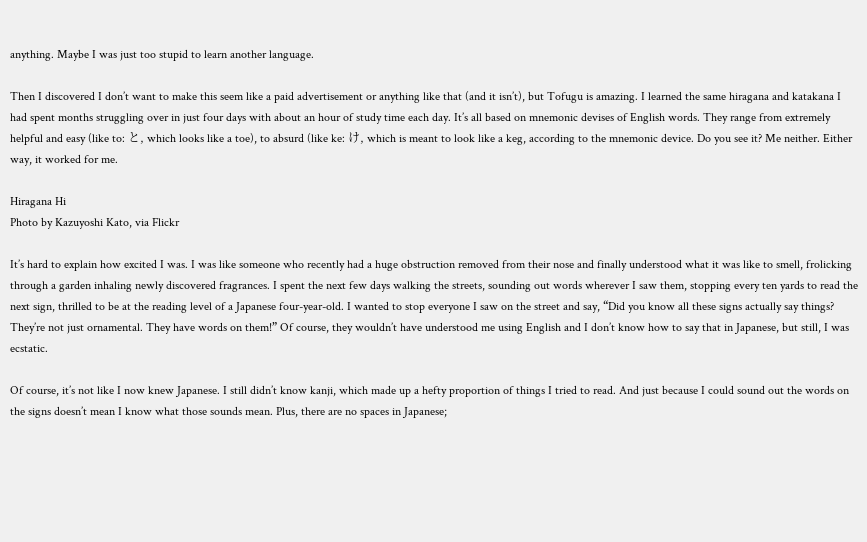anything. Maybe I was just too stupid to learn another language.

Then I discovered I don’t want to make this seem like a paid advertisement or anything like that (and it isn’t), but Tofugu is amazing. I learned the same hiragana and katakana I had spent months struggling over in just four days with about an hour of study time each day. It’s all based on mnemonic devises of English words. They range from extremely helpful and easy (like to: と, which looks like a toe), to absurd (like ke: け, which is meant to look like a keg, according to the mnemonic device. Do you see it? Me neither. Either way, it worked for me.

Hiragana Hi
Photo by Kazuyoshi Kato, via Flickr

It’s hard to explain how excited I was. I was like someone who recently had a huge obstruction removed from their nose and finally understood what it was like to smell, frolicking through a garden inhaling newly discovered fragrances. I spent the next few days walking the streets, sounding out words wherever I saw them, stopping every ten yards to read the next sign, thrilled to be at the reading level of a Japanese four-year-old. I wanted to stop everyone I saw on the street and say, “Did you know all these signs actually say things? They’re not just ornamental. They have words on them!” Of course, they wouldn’t have understood me using English and I don’t know how to say that in Japanese, but still, I was ecstatic.

Of course, it’s not like I now knew Japanese. I still didn’t know kanji, which made up a hefty proportion of things I tried to read. And just because I could sound out the words on the signs doesn’t mean I know what those sounds mean. Plus, there are no spaces in Japanese;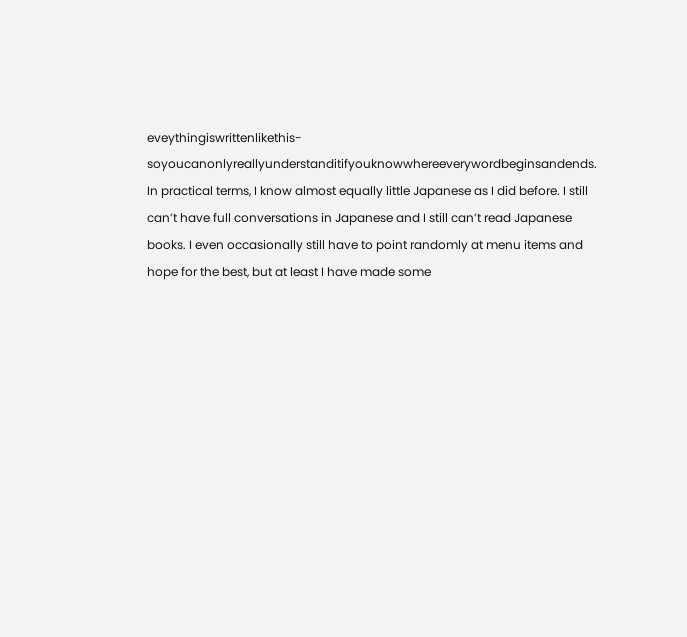eveythingiswrittenlikethis-soyoucanonlyreallyunderstanditifyouknowwhereeverywordbeginsandends. In practical terms, I know almost equally little Japanese as I did before. I still can’t have full conversations in Japanese and I still can’t read Japanese books. I even occasionally still have to point randomly at menu items and hope for the best, but at least I have made some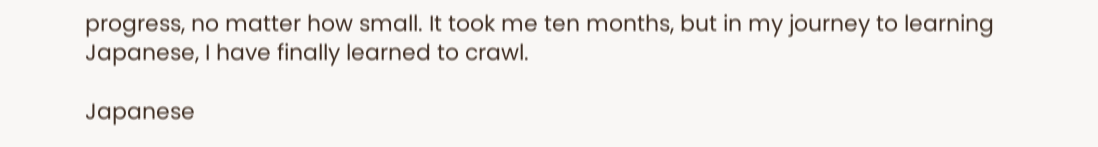progress, no matter how small. It took me ten months, but in my journey to learning Japanese, I have finally learned to crawl.

Japanese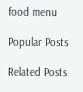food menu

Popular Posts

Related Posts